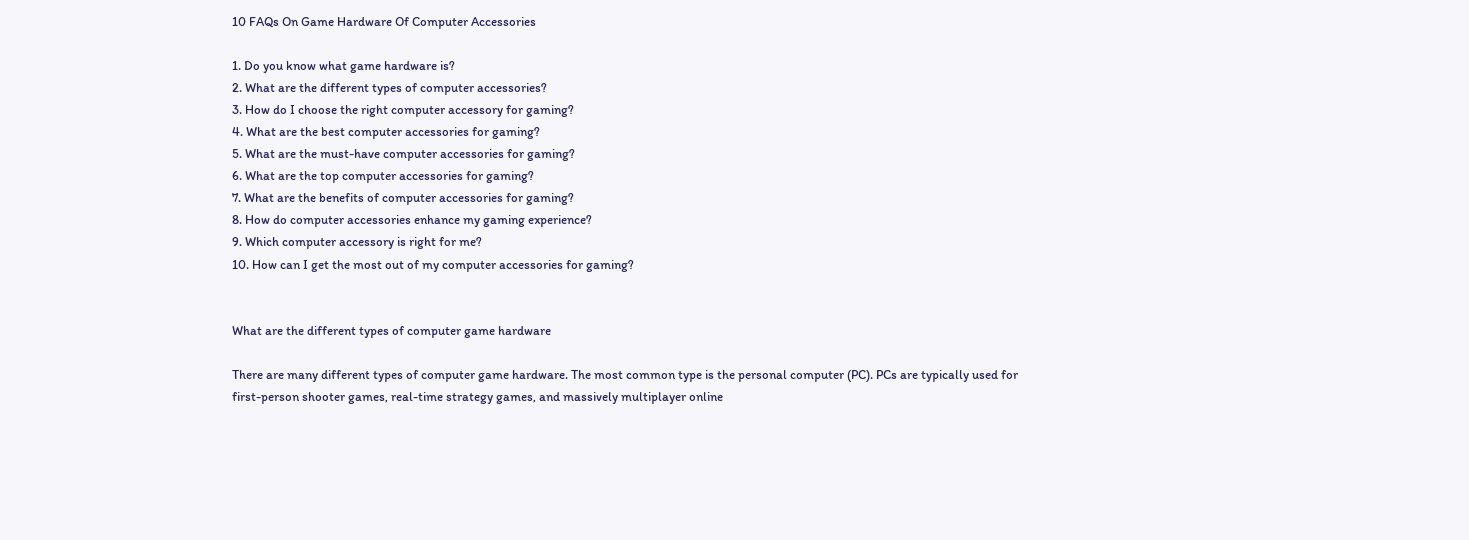10 FAQs On Game Hardware Of Computer Accessories

1. Do you know what game hardware is?
2. What are the different types of computer accessories?
3. How do I choose the right computer accessory for gaming?
4. What are the best computer accessories for gaming?
5. What are the must-have computer accessories for gaming?
6. What are the top computer accessories for gaming?
7. What are the benefits of computer accessories for gaming?
8. How do computer accessories enhance my gaming experience?
9. Which computer accessory is right for me?
10. How can I get the most out of my computer accessories for gaming?


What are the different types of computer game hardware

There are many different types of computer game hardware. The most common type is the personal computer (PC). PCs are typically used for first-person shooter games, real-time strategy games, and massively multiplayer online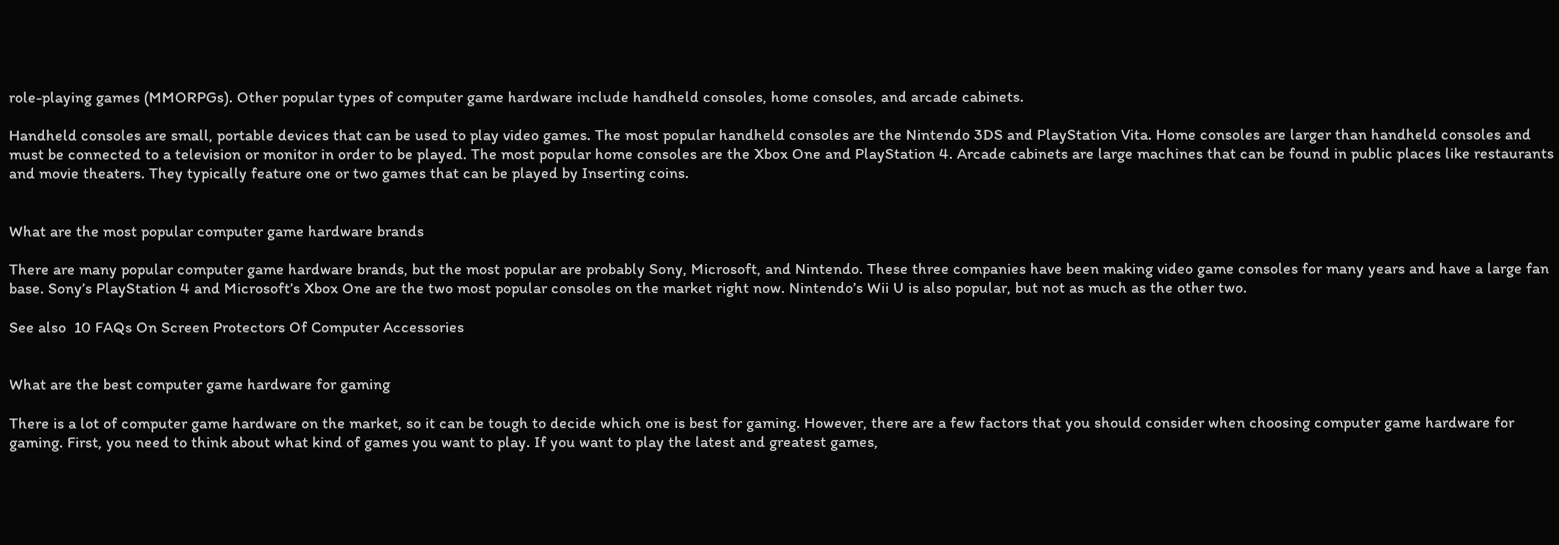role-playing games (MMORPGs). Other popular types of computer game hardware include handheld consoles, home consoles, and arcade cabinets.

Handheld consoles are small, portable devices that can be used to play video games. The most popular handheld consoles are the Nintendo 3DS and PlayStation Vita. Home consoles are larger than handheld consoles and must be connected to a television or monitor in order to be played. The most popular home consoles are the Xbox One and PlayStation 4. Arcade cabinets are large machines that can be found in public places like restaurants and movie theaters. They typically feature one or two games that can be played by Inserting coins.


What are the most popular computer game hardware brands

There are many popular computer game hardware brands, but the most popular are probably Sony, Microsoft, and Nintendo. These three companies have been making video game consoles for many years and have a large fan base. Sony’s PlayStation 4 and Microsoft’s Xbox One are the two most popular consoles on the market right now. Nintendo’s Wii U is also popular, but not as much as the other two.

See also  10 FAQs On Screen Protectors Of Computer Accessories


What are the best computer game hardware for gaming

There is a lot of computer game hardware on the market, so it can be tough to decide which one is best for gaming. However, there are a few factors that you should consider when choosing computer game hardware for gaming. First, you need to think about what kind of games you want to play. If you want to play the latest and greatest games,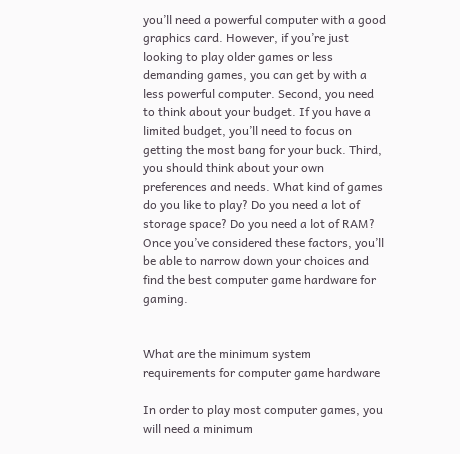you’ll need a powerful computer with a good graphics card. However, if you’re just looking to play older games or less demanding games, you can get by with a less powerful computer. Second, you need to think about your budget. If you have a limited budget, you’ll need to focus on getting the most bang for your buck. Third, you should think about your own preferences and needs. What kind of games do you like to play? Do you need a lot of storage space? Do you need a lot of RAM? Once you’ve considered these factors, you’ll be able to narrow down your choices and find the best computer game hardware for gaming.


What are the minimum system requirements for computer game hardware

In order to play most computer games, you will need a minimum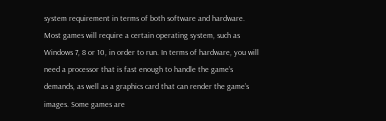system requirement in terms of both software and hardware. Most games will require a certain operating system, such as Windows 7, 8 or 10, in order to run. In terms of hardware, you will need a processor that is fast enough to handle the game’s demands, as well as a graphics card that can render the game’s images. Some games are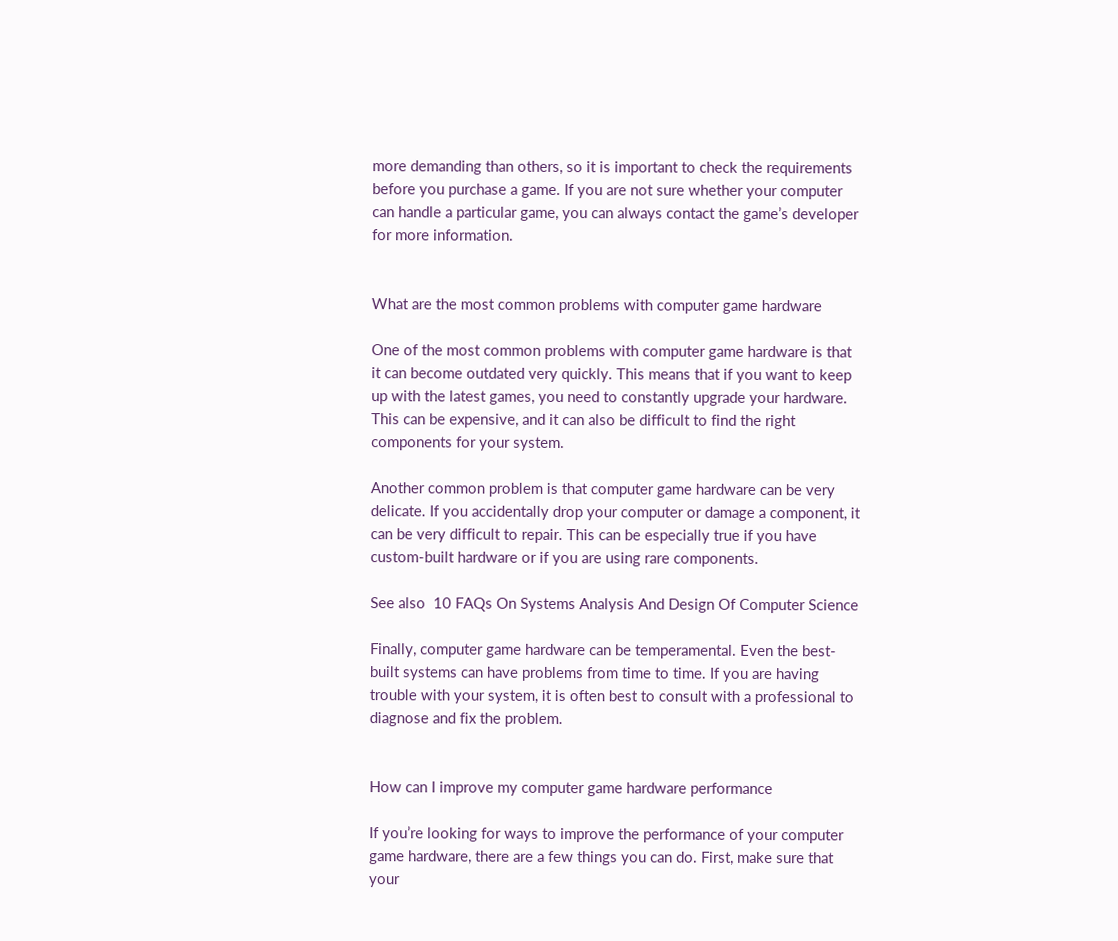more demanding than others, so it is important to check the requirements before you purchase a game. If you are not sure whether your computer can handle a particular game, you can always contact the game’s developer for more information.


What are the most common problems with computer game hardware

One of the most common problems with computer game hardware is that it can become outdated very quickly. This means that if you want to keep up with the latest games, you need to constantly upgrade your hardware. This can be expensive, and it can also be difficult to find the right components for your system.

Another common problem is that computer game hardware can be very delicate. If you accidentally drop your computer or damage a component, it can be very difficult to repair. This can be especially true if you have custom-built hardware or if you are using rare components.

See also  10 FAQs On Systems Analysis And Design Of Computer Science

Finally, computer game hardware can be temperamental. Even the best-built systems can have problems from time to time. If you are having trouble with your system, it is often best to consult with a professional to diagnose and fix the problem.


How can I improve my computer game hardware performance

If you’re looking for ways to improve the performance of your computer game hardware, there are a few things you can do. First, make sure that your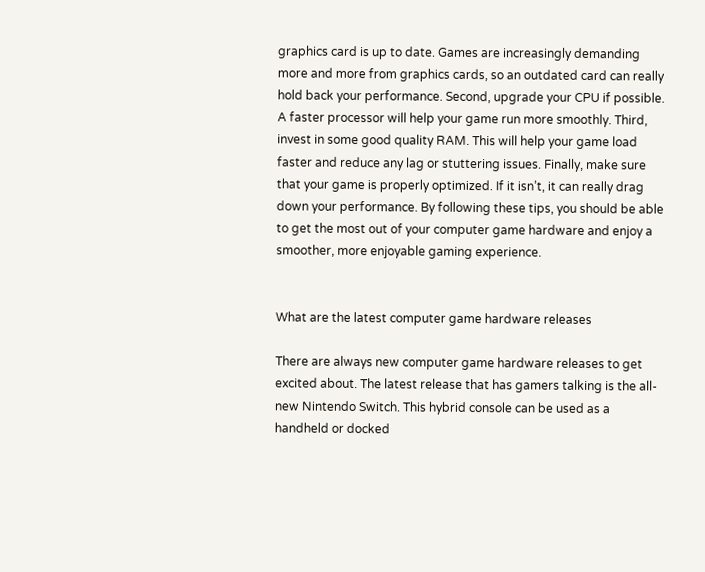graphics card is up to date. Games are increasingly demanding more and more from graphics cards, so an outdated card can really hold back your performance. Second, upgrade your CPU if possible. A faster processor will help your game run more smoothly. Third, invest in some good quality RAM. This will help your game load faster and reduce any lag or stuttering issues. Finally, make sure that your game is properly optimized. If it isn’t, it can really drag down your performance. By following these tips, you should be able to get the most out of your computer game hardware and enjoy a smoother, more enjoyable gaming experience.


What are the latest computer game hardware releases

There are always new computer game hardware releases to get excited about. The latest release that has gamers talking is the all-new Nintendo Switch. This hybrid console can be used as a handheld or docked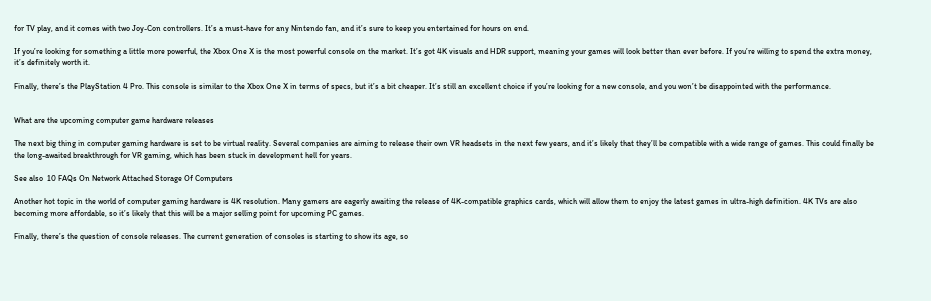for TV play, and it comes with two Joy-Con controllers. It’s a must-have for any Nintendo fan, and it’s sure to keep you entertained for hours on end.

If you’re looking for something a little more powerful, the Xbox One X is the most powerful console on the market. It’s got 4K visuals and HDR support, meaning your games will look better than ever before. If you’re willing to spend the extra money, it’s definitely worth it.

Finally, there’s the PlayStation 4 Pro. This console is similar to the Xbox One X in terms of specs, but it’s a bit cheaper. It’s still an excellent choice if you’re looking for a new console, and you won’t be disappointed with the performance.


What are the upcoming computer game hardware releases

The next big thing in computer gaming hardware is set to be virtual reality. Several companies are aiming to release their own VR headsets in the next few years, and it’s likely that they’ll be compatible with a wide range of games. This could finally be the long-awaited breakthrough for VR gaming, which has been stuck in development hell for years.

See also  10 FAQs On Network Attached Storage Of Computers

Another hot topic in the world of computer gaming hardware is 4K resolution. Many gamers are eagerly awaiting the release of 4K-compatible graphics cards, which will allow them to enjoy the latest games in ultra-high definition. 4K TVs are also becoming more affordable, so it’s likely that this will be a major selling point for upcoming PC games.

Finally, there’s the question of console releases. The current generation of consoles is starting to show its age, so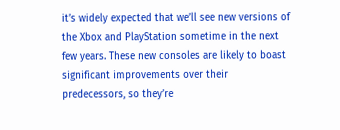it’s widely expected that we’ll see new versions of the Xbox and PlayStation sometime in the next few years. These new consoles are likely to boast significant improvements over their predecessors, so they’re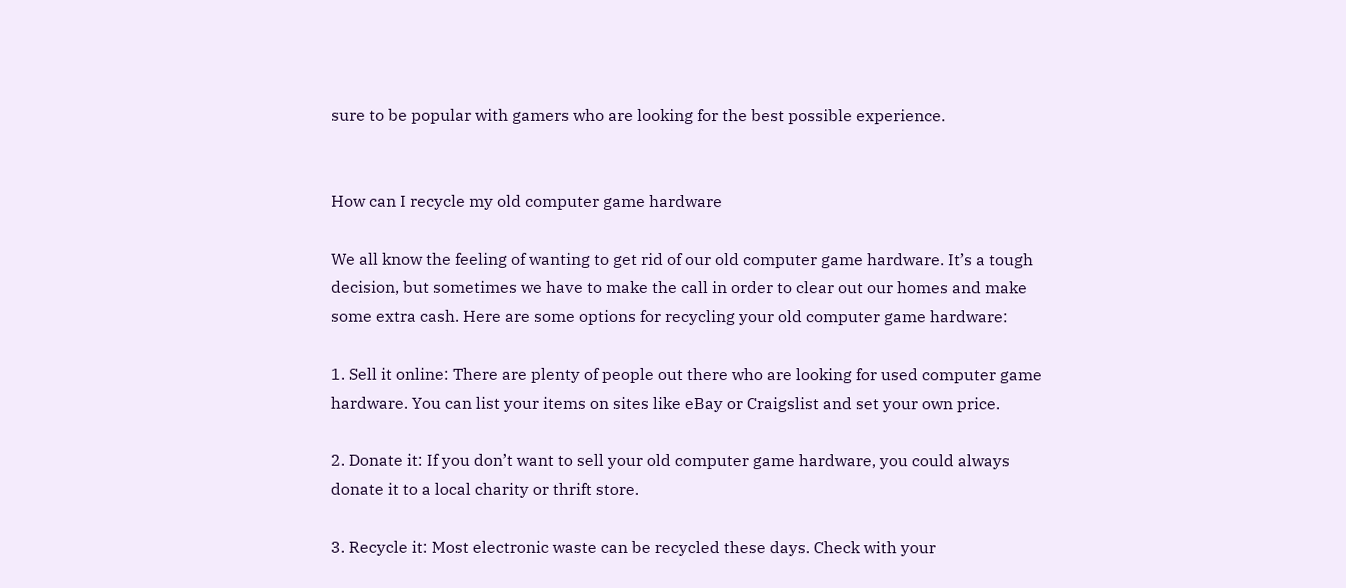sure to be popular with gamers who are looking for the best possible experience.


How can I recycle my old computer game hardware

We all know the feeling of wanting to get rid of our old computer game hardware. It’s a tough decision, but sometimes we have to make the call in order to clear out our homes and make some extra cash. Here are some options for recycling your old computer game hardware:

1. Sell it online: There are plenty of people out there who are looking for used computer game hardware. You can list your items on sites like eBay or Craigslist and set your own price.

2. Donate it: If you don’t want to sell your old computer game hardware, you could always donate it to a local charity or thrift store.

3. Recycle it: Most electronic waste can be recycled these days. Check with your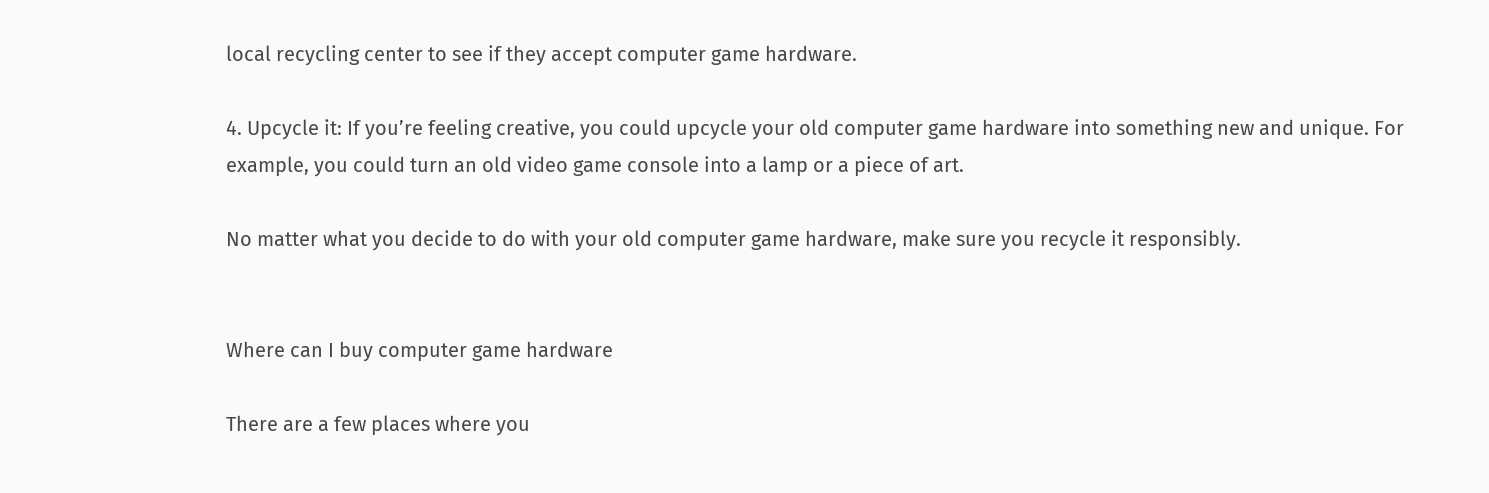local recycling center to see if they accept computer game hardware.

4. Upcycle it: If you’re feeling creative, you could upcycle your old computer game hardware into something new and unique. For example, you could turn an old video game console into a lamp or a piece of art.

No matter what you decide to do with your old computer game hardware, make sure you recycle it responsibly.


Where can I buy computer game hardware

There are a few places where you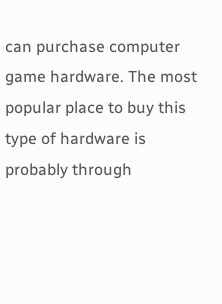can purchase computer game hardware. The most popular place to buy this type of hardware is probably through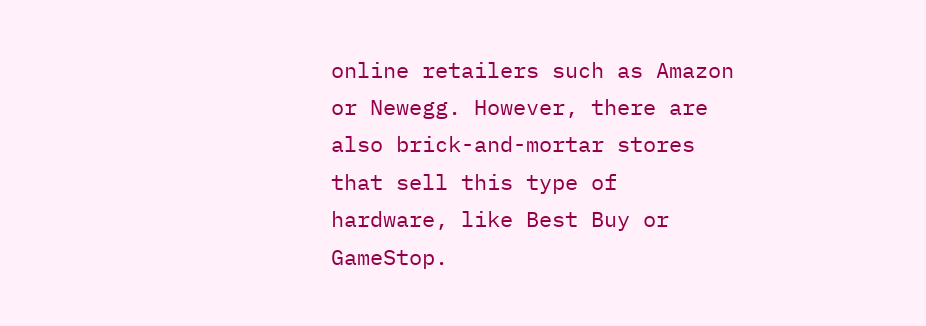online retailers such as Amazon or Newegg. However, there are also brick-and-mortar stores that sell this type of hardware, like Best Buy or GameStop.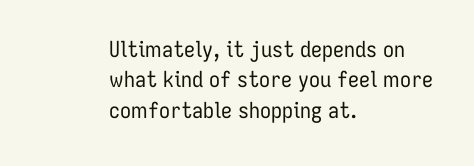Ultimately, it just depends on what kind of store you feel more comfortable shopping at.